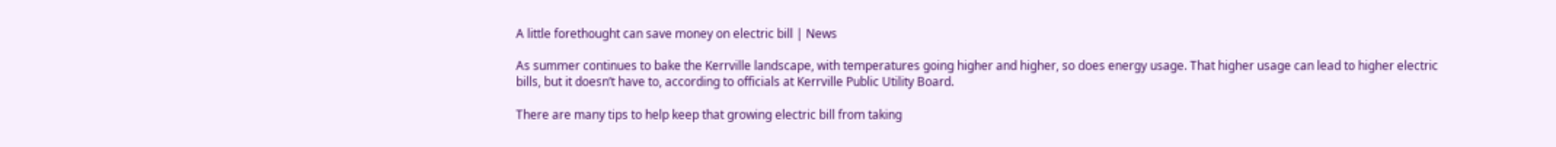A little forethought can save money on electric bill | News

As summer continues to bake the Kerrville landscape, with temperatures going higher and higher, so does energy usage. That higher usage can lead to higher electric bills, but it doesn’t have to, according to officials at Kerrville Public Utility Board.

There are many tips to help keep that growing electric bill from taking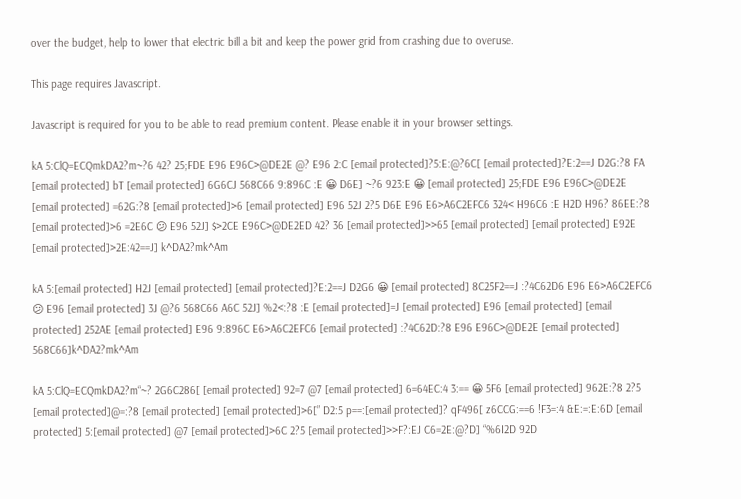over the budget, help to lower that electric bill a bit and keep the power grid from crashing due to overuse.

This page requires Javascript.

Javascript is required for you to be able to read premium content. Please enable it in your browser settings.

kA 5:ClQ=ECQmkDA2?m~?6 42? 25;FDE E96 E96C>@DE2E @? E96 2:C [email protected]?5:E:@?6C[ [email protected]?E:2==J D2G:?8 FA [email protected] bT [email protected] 6G6CJ 568C66 9:896C :E 😀 D6E] ~?6 923:E 😀 [email protected] 25;FDE E96 E96C>@DE2E [email protected] =62G:?8 [email protected]>6 [email protected] E96 52J 2?5 D6E E96 E6>A6C2EFC6 324< H96C6 :E H2D H96? 86EE:?8 [email protected]>6 =2E6C 😕 E96 52J] $>2CE E96C>@DE2ED 42? 36 [email protected]>>65 [email protected] [email protected] E92E [email protected]>2E:42==J] k^DA2?mk^Am

kA 5:[email protected] H2J [email protected] [email protected]?E:2==J D2G6 😀 [email protected] 8C25F2==J :?4C62D6 E96 E6>A6C2EFC6 😕 E96 [email protected] 3J @?6 568C66 A6C 52J] %2<:?8 :E [email protected]=J [email protected] E96 [email protected] [email protected] 252AE [email protected] E96 9:896C E6>A6C2EFC6 [email protected] :?4C62D:?8 E96 E96C>@DE2E [email protected] 568C66]k^DA2?mk^Am

kA 5:ClQ=ECQmkDA2?m“~? 2G6C286[ [email protected] 92=7 @7 [email protected] 6=64EC:4 3:== 😀 5F6 [email protected] 962E:?8 2?5 [email protected]@=:?8 [email protected] [email protected]>6[” D2:5 p==:[email protected]? qF496[ z6CCG:==6 !F3=:4 &E:=:E:6D [email protected] 5:[email protected] @7 [email protected]>6C 2?5 [email protected]>>F?:EJ C6=2E:@?D] “%6I2D 92D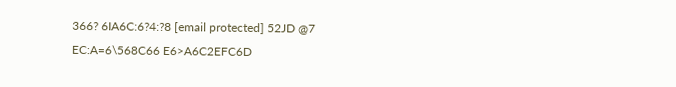366? 6IA6C:6?4:?8 [email protected] 52JD @7 EC:A=6\568C66 E6>A6C2EFC6D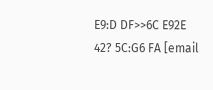E9:D DF>>6C E92E 42? 5C:G6 FA [email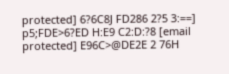protected] 6?6C8J FD286 2?5 3:==] p5;FDE>6?ED H:E9 C2:D:?8 [email protected] E96C>@DE2E 2 76H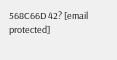568C66D 42? [email protected]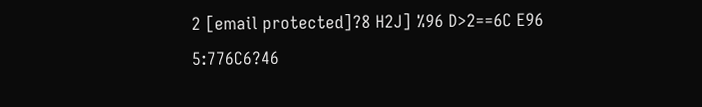2 [email protected]?8 H2J] %96 D>2==6C E96 5:776C6?46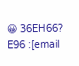😀 36EH66? E96 :[email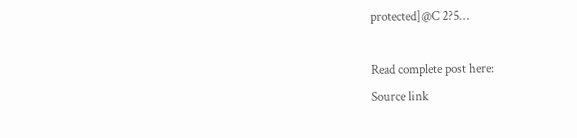protected]@C 2?5…

Read complete post here:
Source link